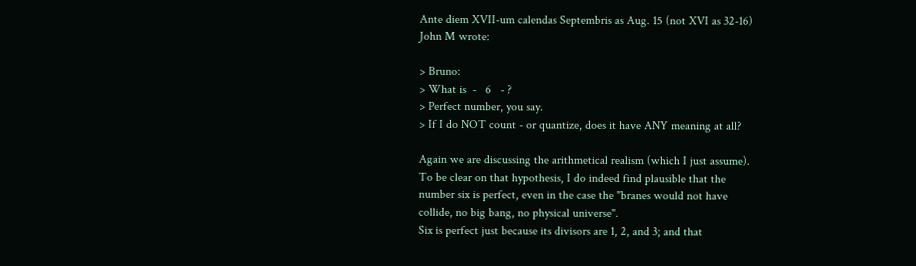Ante diem XVII-um calendas Septembris as Aug. 15 (not XVI as 32-16)
John M wrote:

> Bruno:
> What is  -   6   - ?
> Perfect number, you say.
> If I do NOT count - or quantize, does it have ANY meaning at all?

Again we are discussing the arithmetical realism (which I just assume).
To be clear on that hypothesis, I do indeed find plausible that the
number six is perfect, even in the case the "branes would not have
collide, no big bang, no physical universe".
Six is perfect just because its divisors are 1, 2, and 3; and that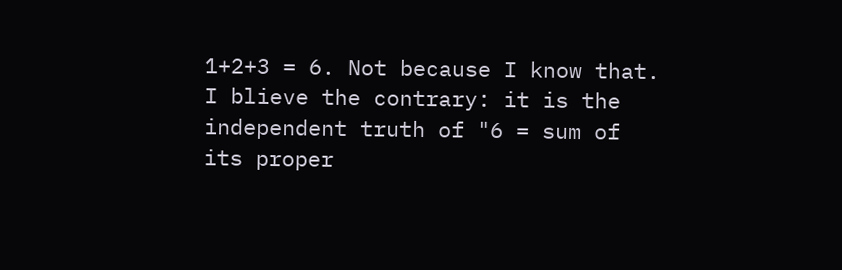1+2+3 = 6. Not because I know that. I blieve the contrary: it is the
independent truth of "6 = sum of its proper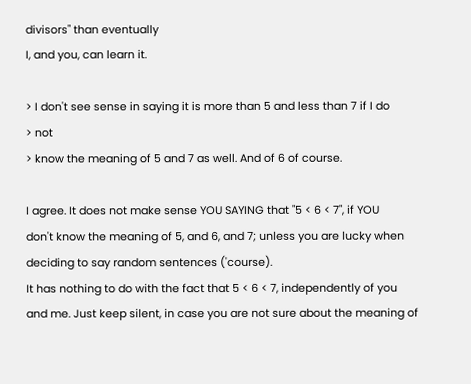divisors" than eventually
I, and you, can learn it.

> I don't see sense in saying it is more than 5 and less than 7 if I do
> not
> know the meaning of 5 and 7 as well. And of 6 of course.

I agree. It does not make sense YOU SAYING that "5 < 6 < 7", if YOU
don't know the meaning of 5, and 6, and 7; unless you are lucky when
deciding to say random sentences ('course).
It has nothing to do with the fact that 5 < 6 < 7, independently of you
and me. Just keep silent, in case you are not sure about the meaning of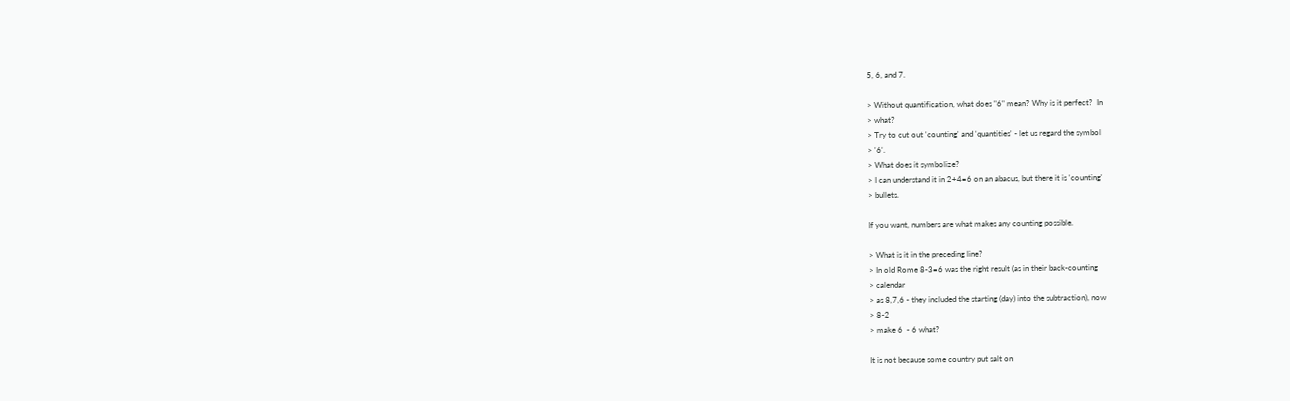5, 6, and 7.

> Without quantification, what does "6" mean? Why is it perfect?  In
> what?
> Try to cut out 'counting' and 'quantities' - let us regard the symbol
> '6'.
> What does it symbolize?
> I can understand it in 2+4=6 on an abacus, but there it is 'counting'
> bullets.

If you want, numbers are what makes any counting possible.

> What is it in the preceding line?
> In old Rome 8-3=6 was the right result (as in their back-counting
> calendar
> as 8,7,6 - they included the starting (day) into the subtraction), now
> 8-2
> make 6  - 6 what?

It is not because some country put salt on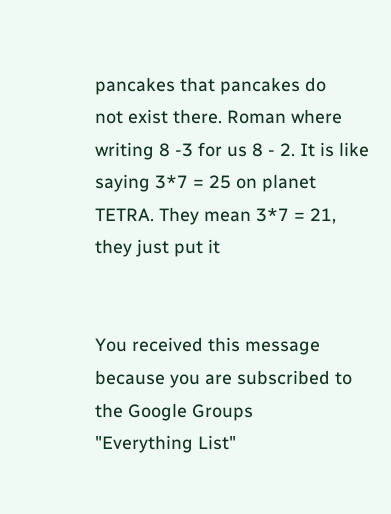pancakes that pancakes do
not exist there. Roman where writing 8 -3 for us 8 - 2. It is like
saying 3*7 = 25 on planet TETRA. They mean 3*7 = 21, they just put it


You received this message because you are subscribed to the Google Groups
"Everything List"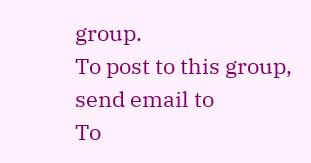group.
To post to this group, send email to
To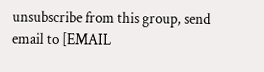unsubscribe from this group, send email to [EMAIL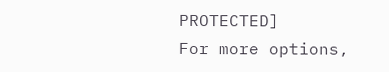PROTECTED]
For more options,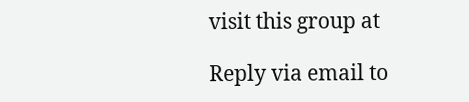visit this group at

Reply via email to